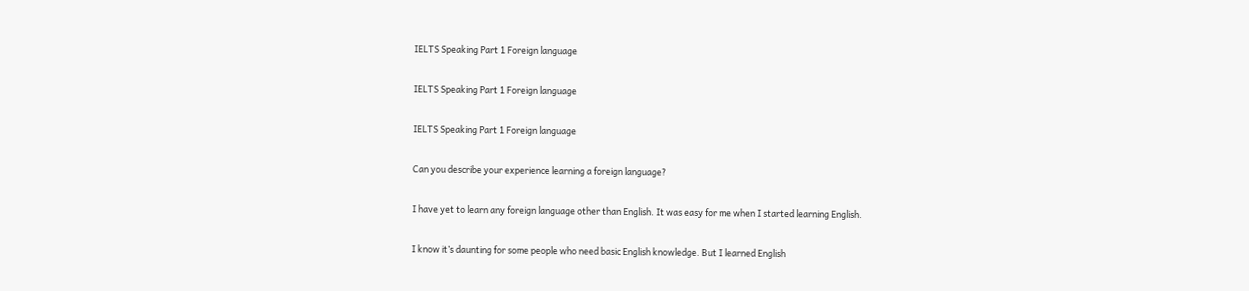IELTS Speaking Part 1 Foreign language

IELTS Speaking Part 1 Foreign language

IELTS Speaking Part 1 Foreign language

Can you describe your experience learning a foreign language?

I have yet to learn any foreign language other than English. It was easy for me when I started learning English.

I know it’s daunting for some people who need basic English knowledge. But I learned English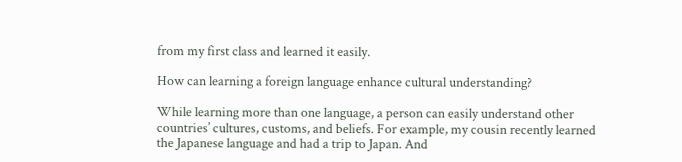from my first class and learned it easily.

How can learning a foreign language enhance cultural understanding?

While learning more than one language, a person can easily understand other countries’ cultures, customs, and beliefs. For example, my cousin recently learned the Japanese language and had a trip to Japan. And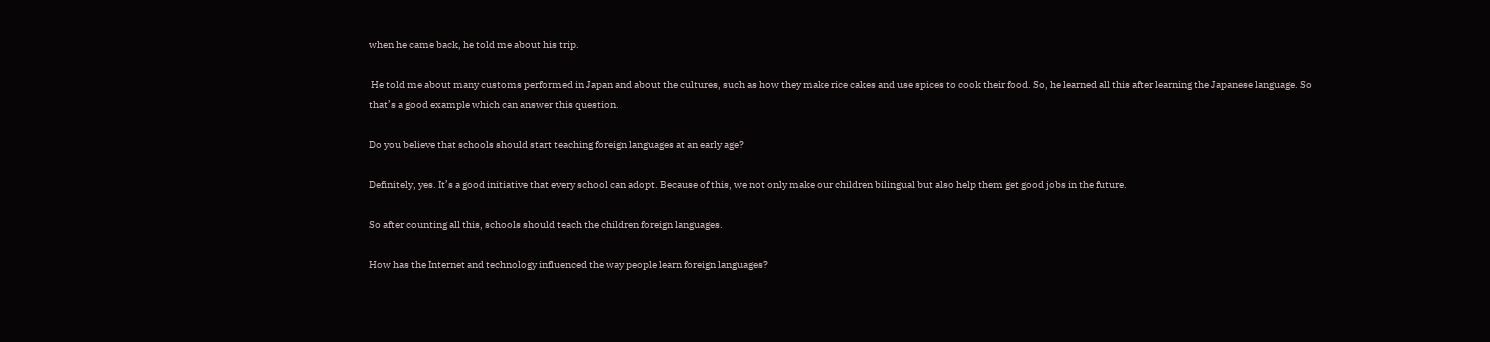when he came back, he told me about his trip.

 He told me about many customs performed in Japan and about the cultures, such as how they make rice cakes and use spices to cook their food. So, he learned all this after learning the Japanese language. So that’s a good example which can answer this question.

Do you believe that schools should start teaching foreign languages at an early age?

Definitely, yes. It’s a good initiative that every school can adopt. Because of this, we not only make our children bilingual but also help them get good jobs in the future.

So after counting all this, schools should teach the children foreign languages.

How has the Internet and technology influenced the way people learn foreign languages?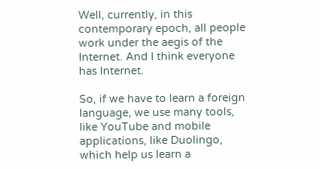Well, currently, in this contemporary epoch, all people work under the aegis of the Internet. And I think everyone has Internet.

So, if we have to learn a foreign language, we use many tools, like YouTube and mobile applications, like Duolingo, which help us learn a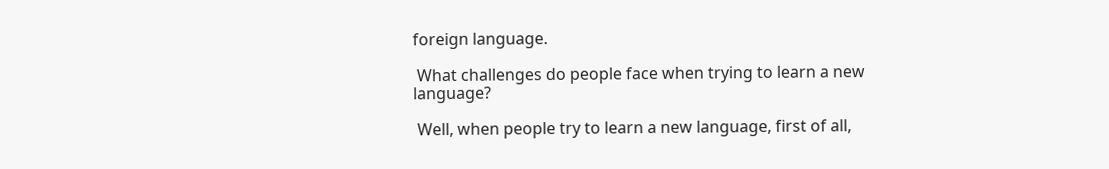foreign language.

 What challenges do people face when trying to learn a new language?

 Well, when people try to learn a new language, first of all,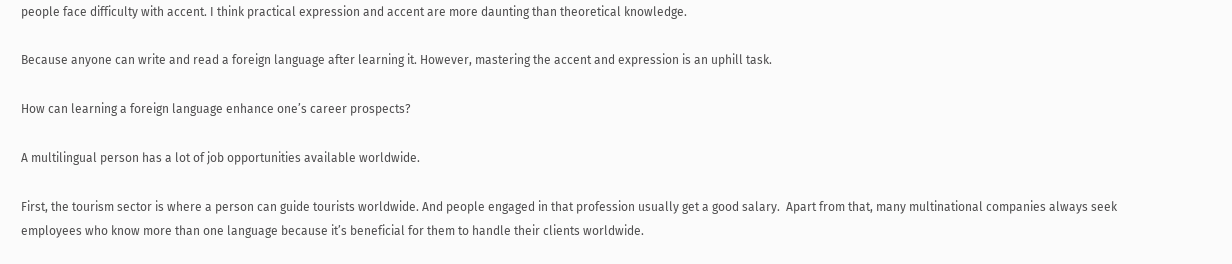people face difficulty with accent. I think practical expression and accent are more daunting than theoretical knowledge.

Because anyone can write and read a foreign language after learning it. However, mastering the accent and expression is an uphill task.

How can learning a foreign language enhance one’s career prospects?

A multilingual person has a lot of job opportunities available worldwide.

First, the tourism sector is where a person can guide tourists worldwide. And people engaged in that profession usually get a good salary.  Apart from that, many multinational companies always seek employees who know more than one language because it’s beneficial for them to handle their clients worldwide.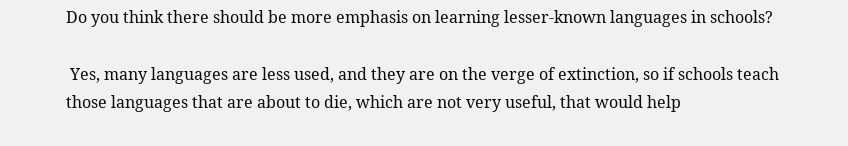Do you think there should be more emphasis on learning lesser-known languages in schools?

 Yes, many languages are less used, and they are on the verge of extinction, so if schools teach those languages that are about to die, which are not very useful, that would help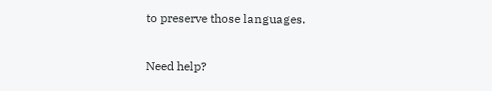to preserve those languages.

Need help?